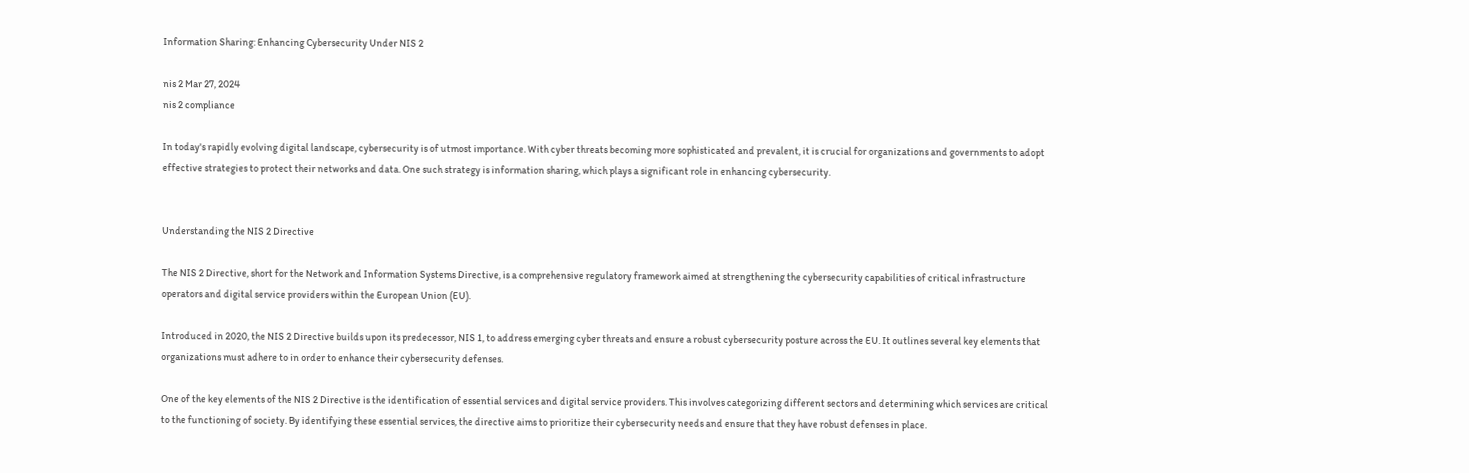Information Sharing: Enhancing Cybersecurity Under NIS 2

nis 2 Mar 27, 2024
nis 2 compliance

In today's rapidly evolving digital landscape, cybersecurity is of utmost importance. With cyber threats becoming more sophisticated and prevalent, it is crucial for organizations and governments to adopt effective strategies to protect their networks and data. One such strategy is information sharing, which plays a significant role in enhancing cybersecurity.


Understanding the NIS 2 Directive

The NIS 2 Directive, short for the Network and Information Systems Directive, is a comprehensive regulatory framework aimed at strengthening the cybersecurity capabilities of critical infrastructure operators and digital service providers within the European Union (EU).

Introduced in 2020, the NIS 2 Directive builds upon its predecessor, NIS 1, to address emerging cyber threats and ensure a robust cybersecurity posture across the EU. It outlines several key elements that organizations must adhere to in order to enhance their cybersecurity defenses.

One of the key elements of the NIS 2 Directive is the identification of essential services and digital service providers. This involves categorizing different sectors and determining which services are critical to the functioning of society. By identifying these essential services, the directive aims to prioritize their cybersecurity needs and ensure that they have robust defenses in place.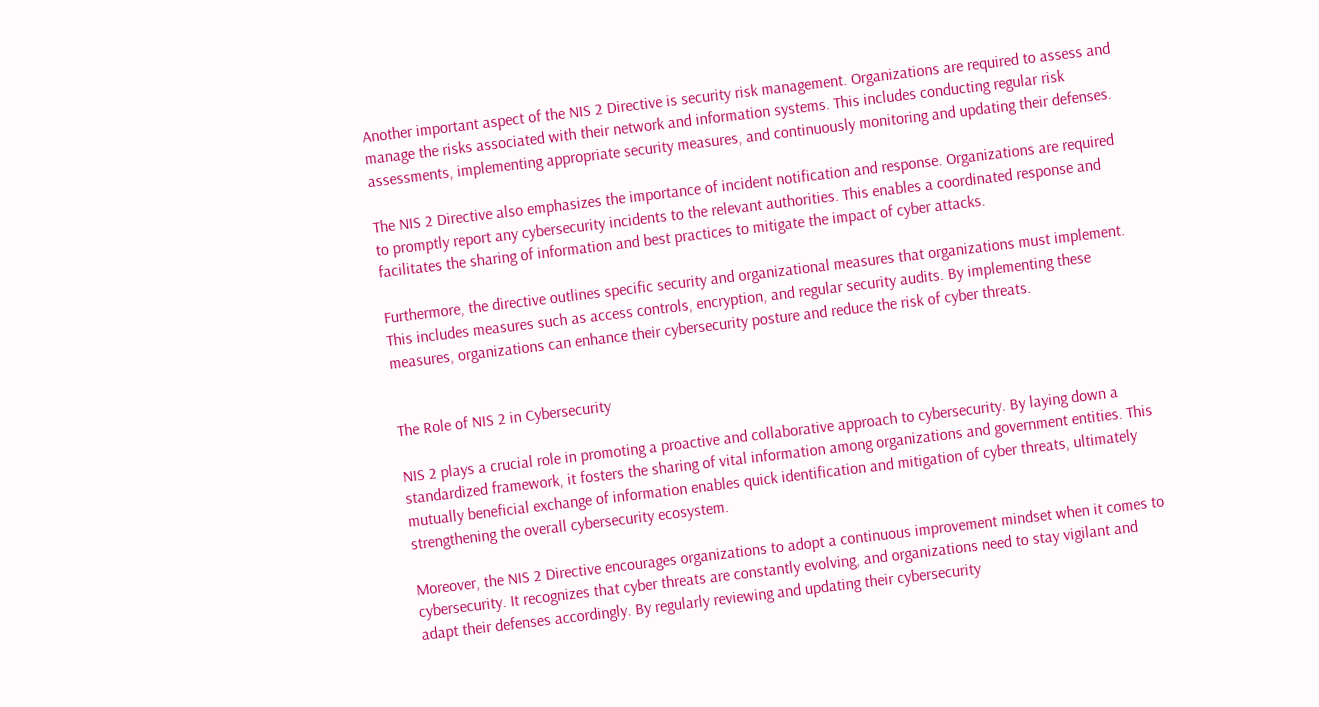Another important aspect of the NIS 2 Directive is security risk management. Organizations are required to assess and manage the risks associated with their network and information systems. This includes conducting regular risk assessments, implementing appropriate security measures, and continuously monitoring and updating their defenses.

The NIS 2 Directive also emphasizes the importance of incident notification and response. Organizations are required to promptly report any cybersecurity incidents to the relevant authorities. This enables a coordinated response and facilitates the sharing of information and best practices to mitigate the impact of cyber attacks.

Furthermore, the directive outlines specific security and organizational measures that organizations must implement. This includes measures such as access controls, encryption, and regular security audits. By implementing these measures, organizations can enhance their cybersecurity posture and reduce the risk of cyber threats.


The Role of NIS 2 in Cybersecurity

NIS 2 plays a crucial role in promoting a proactive and collaborative approach to cybersecurity. By laying down a standardized framework, it fosters the sharing of vital information among organizations and government entities. This mutually beneficial exchange of information enables quick identification and mitigation of cyber threats, ultimately strengthening the overall cybersecurity ecosystem.

Moreover, the NIS 2 Directive encourages organizations to adopt a continuous improvement mindset when it comes to cybersecurity. It recognizes that cyber threats are constantly evolving, and organizations need to stay vigilant and adapt their defenses accordingly. By regularly reviewing and updating their cybersecurity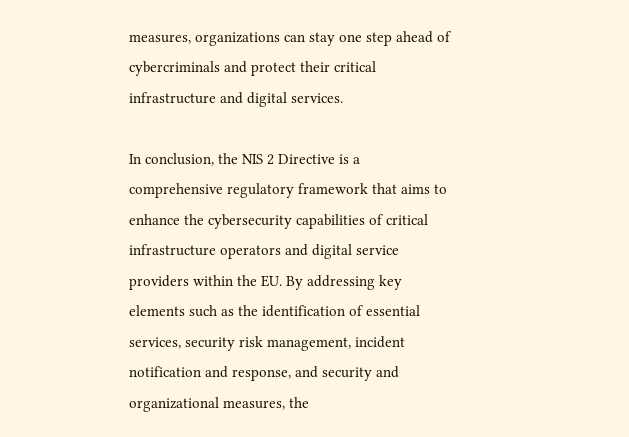measures, organizations can stay one step ahead of cybercriminals and protect their critical infrastructure and digital services.

In conclusion, the NIS 2 Directive is a comprehensive regulatory framework that aims to enhance the cybersecurity capabilities of critical infrastructure operators and digital service providers within the EU. By addressing key elements such as the identification of essential services, security risk management, incident notification and response, and security and organizational measures, the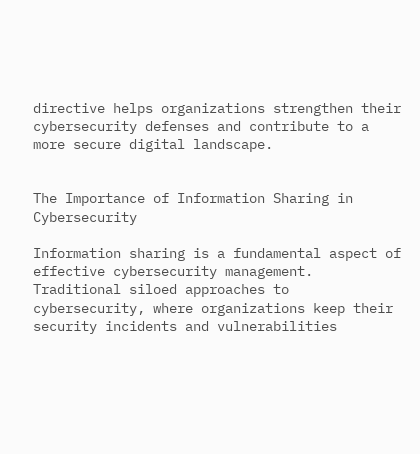directive helps organizations strengthen their cybersecurity defenses and contribute to a more secure digital landscape.


The Importance of Information Sharing in Cybersecurity

Information sharing is a fundamental aspect of effective cybersecurity management. Traditional siloed approaches to cybersecurity, where organizations keep their security incidents and vulnerabilities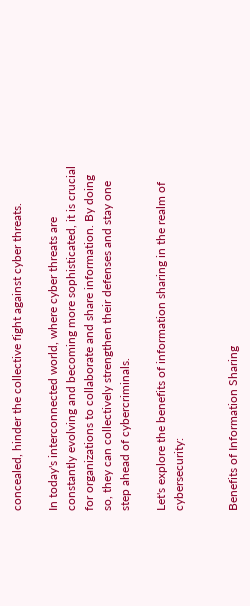concealed, hinder the collective fight against cyber threats.

In today's interconnected world, where cyber threats are constantly evolving and becoming more sophisticated, it is crucial for organizations to collaborate and share information. By doing so, they can collectively strengthen their defenses and stay one step ahead of cybercriminals.

Let's explore the benefits of information sharing in the realm of cybersecurity:


Benefits of Information Sharing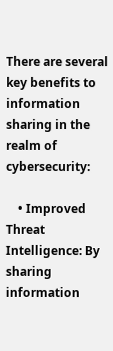There are several key benefits to information sharing in the realm of cybersecurity:

    • Improved Threat Intelligence: By sharing information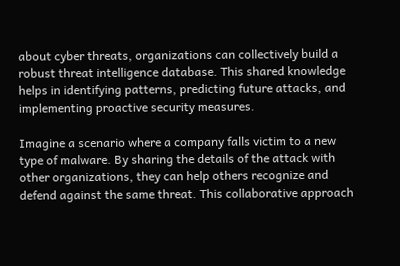about cyber threats, organizations can collectively build a robust threat intelligence database. This shared knowledge helps in identifying patterns, predicting future attacks, and implementing proactive security measures.

Imagine a scenario where a company falls victim to a new type of malware. By sharing the details of the attack with other organizations, they can help others recognize and defend against the same threat. This collaborative approach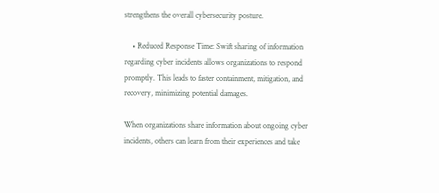strengthens the overall cybersecurity posture.

    • Reduced Response Time: Swift sharing of information regarding cyber incidents allows organizations to respond promptly. This leads to faster containment, mitigation, and recovery, minimizing potential damages.

When organizations share information about ongoing cyber incidents, others can learn from their experiences and take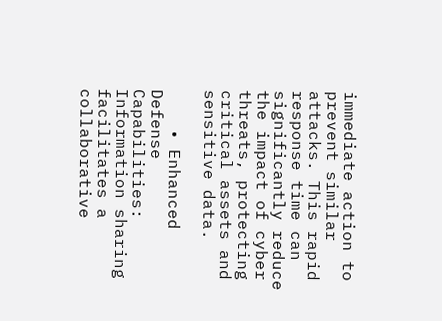immediate action to prevent similar attacks. This rapid response time can significantly reduce the impact of cyber threats, protecting critical assets and sensitive data.

    • Enhanced Defense Capabilities: Information sharing facilitates a collaborative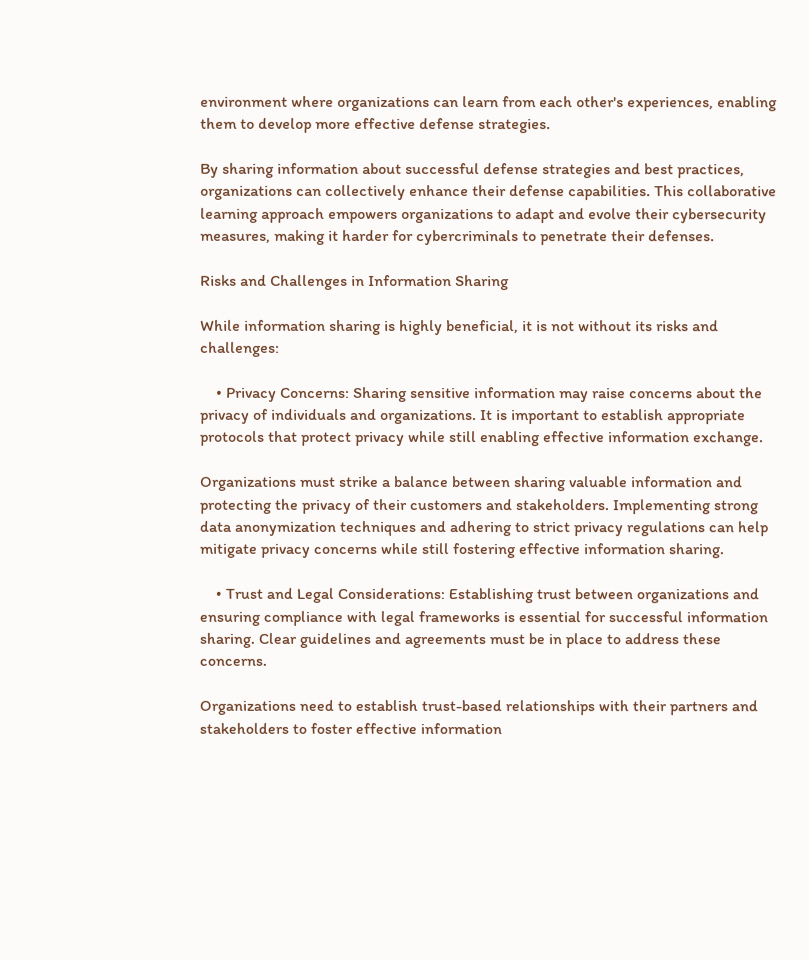environment where organizations can learn from each other's experiences, enabling them to develop more effective defense strategies.

By sharing information about successful defense strategies and best practices, organizations can collectively enhance their defense capabilities. This collaborative learning approach empowers organizations to adapt and evolve their cybersecurity measures, making it harder for cybercriminals to penetrate their defenses.

Risks and Challenges in Information Sharing

While information sharing is highly beneficial, it is not without its risks and challenges:

    • Privacy Concerns: Sharing sensitive information may raise concerns about the privacy of individuals and organizations. It is important to establish appropriate protocols that protect privacy while still enabling effective information exchange.

Organizations must strike a balance between sharing valuable information and protecting the privacy of their customers and stakeholders. Implementing strong data anonymization techniques and adhering to strict privacy regulations can help mitigate privacy concerns while still fostering effective information sharing.

    • Trust and Legal Considerations: Establishing trust between organizations and ensuring compliance with legal frameworks is essential for successful information sharing. Clear guidelines and agreements must be in place to address these concerns.

Organizations need to establish trust-based relationships with their partners and stakeholders to foster effective information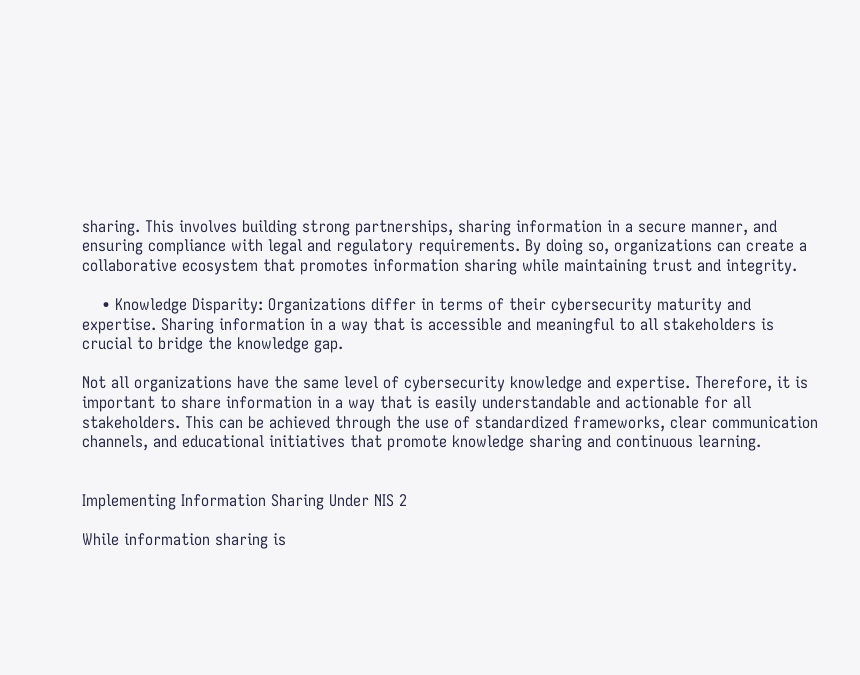sharing. This involves building strong partnerships, sharing information in a secure manner, and ensuring compliance with legal and regulatory requirements. By doing so, organizations can create a collaborative ecosystem that promotes information sharing while maintaining trust and integrity.

    • Knowledge Disparity: Organizations differ in terms of their cybersecurity maturity and expertise. Sharing information in a way that is accessible and meaningful to all stakeholders is crucial to bridge the knowledge gap.

Not all organizations have the same level of cybersecurity knowledge and expertise. Therefore, it is important to share information in a way that is easily understandable and actionable for all stakeholders. This can be achieved through the use of standardized frameworks, clear communication channels, and educational initiatives that promote knowledge sharing and continuous learning.


Implementing Information Sharing Under NIS 2

While information sharing is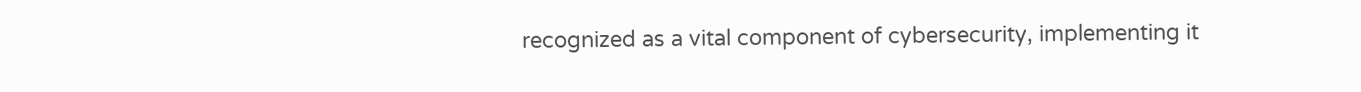recognized as a vital component of cybersecurity, implementing it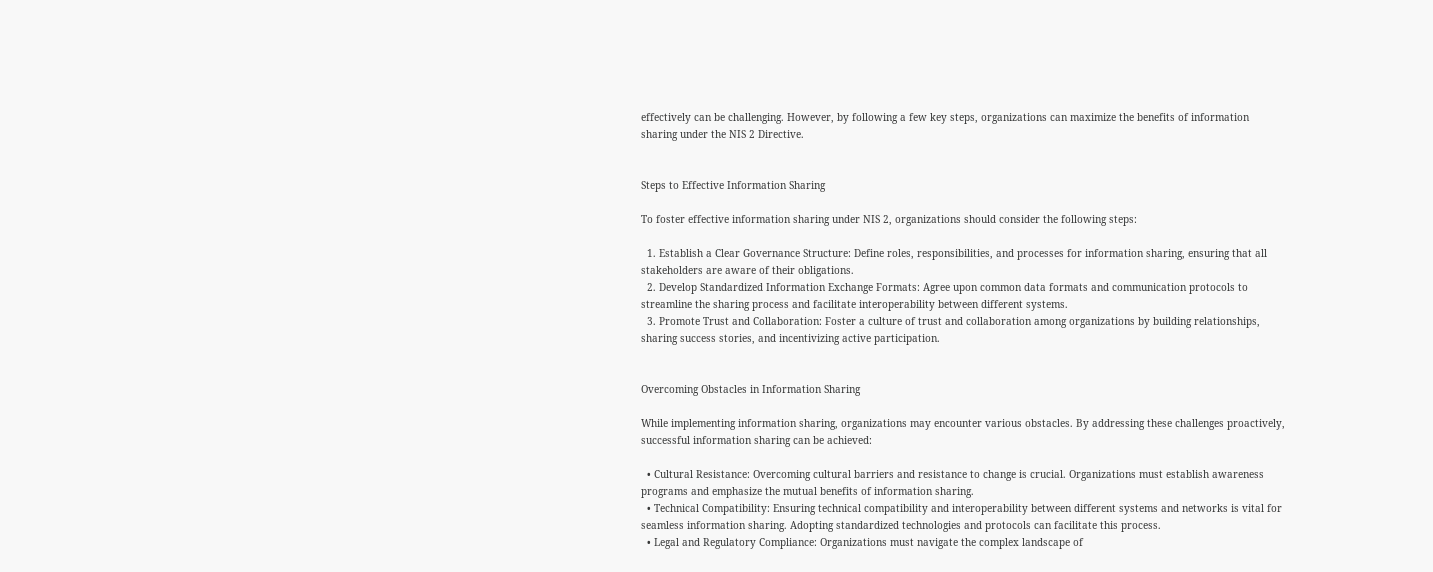effectively can be challenging. However, by following a few key steps, organizations can maximize the benefits of information sharing under the NIS 2 Directive.


Steps to Effective Information Sharing

To foster effective information sharing under NIS 2, organizations should consider the following steps:

  1. Establish a Clear Governance Structure: Define roles, responsibilities, and processes for information sharing, ensuring that all stakeholders are aware of their obligations.
  2. Develop Standardized Information Exchange Formats: Agree upon common data formats and communication protocols to streamline the sharing process and facilitate interoperability between different systems.
  3. Promote Trust and Collaboration: Foster a culture of trust and collaboration among organizations by building relationships, sharing success stories, and incentivizing active participation.


Overcoming Obstacles in Information Sharing

While implementing information sharing, organizations may encounter various obstacles. By addressing these challenges proactively, successful information sharing can be achieved:

  • Cultural Resistance: Overcoming cultural barriers and resistance to change is crucial. Organizations must establish awareness programs and emphasize the mutual benefits of information sharing.
  • Technical Compatibility: Ensuring technical compatibility and interoperability between different systems and networks is vital for seamless information sharing. Adopting standardized technologies and protocols can facilitate this process.
  • Legal and Regulatory Compliance: Organizations must navigate the complex landscape of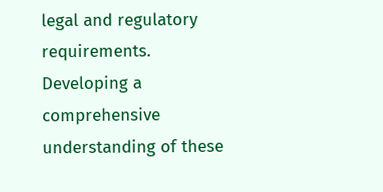legal and regulatory requirements. Developing a comprehensive understanding of these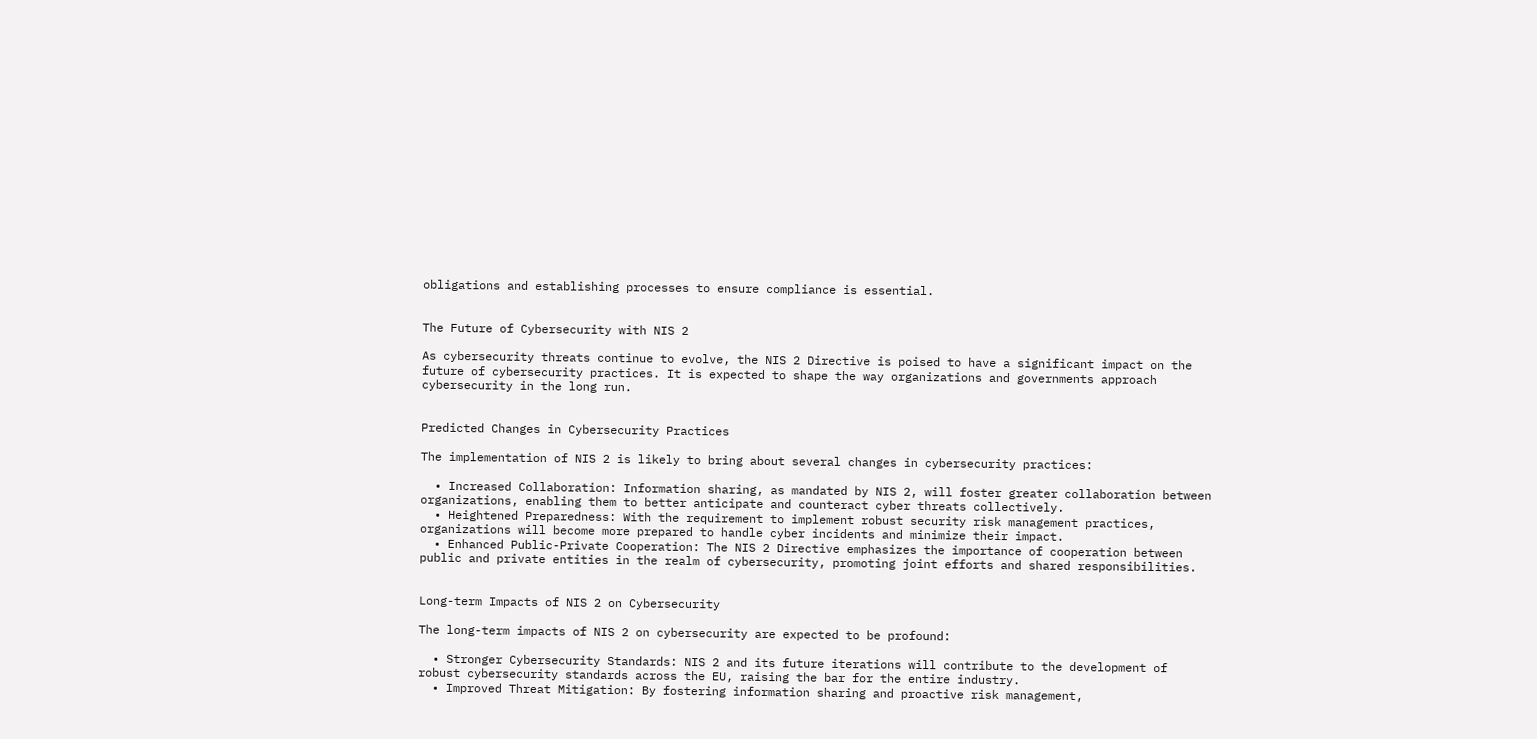obligations and establishing processes to ensure compliance is essential.


The Future of Cybersecurity with NIS 2

As cybersecurity threats continue to evolve, the NIS 2 Directive is poised to have a significant impact on the future of cybersecurity practices. It is expected to shape the way organizations and governments approach cybersecurity in the long run.


Predicted Changes in Cybersecurity Practices

The implementation of NIS 2 is likely to bring about several changes in cybersecurity practices:

  • Increased Collaboration: Information sharing, as mandated by NIS 2, will foster greater collaboration between organizations, enabling them to better anticipate and counteract cyber threats collectively.
  • Heightened Preparedness: With the requirement to implement robust security risk management practices, organizations will become more prepared to handle cyber incidents and minimize their impact.
  • Enhanced Public-Private Cooperation: The NIS 2 Directive emphasizes the importance of cooperation between public and private entities in the realm of cybersecurity, promoting joint efforts and shared responsibilities.


Long-term Impacts of NIS 2 on Cybersecurity

The long-term impacts of NIS 2 on cybersecurity are expected to be profound:

  • Stronger Cybersecurity Standards: NIS 2 and its future iterations will contribute to the development of robust cybersecurity standards across the EU, raising the bar for the entire industry.
  • Improved Threat Mitigation: By fostering information sharing and proactive risk management,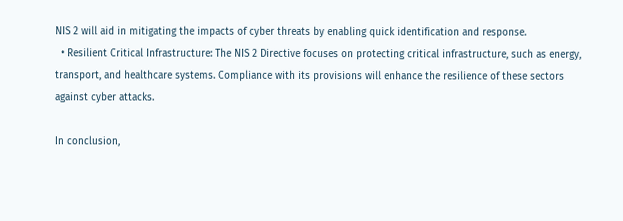NIS 2 will aid in mitigating the impacts of cyber threats by enabling quick identification and response.
  • Resilient Critical Infrastructure: The NIS 2 Directive focuses on protecting critical infrastructure, such as energy, transport, and healthcare systems. Compliance with its provisions will enhance the resilience of these sectors against cyber attacks.

In conclusion,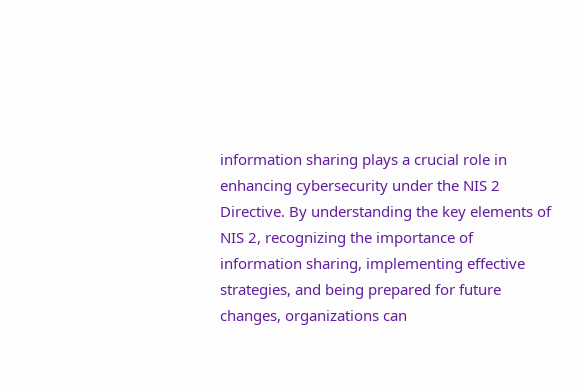information sharing plays a crucial role in enhancing cybersecurity under the NIS 2 Directive. By understanding the key elements of NIS 2, recognizing the importance of information sharing, implementing effective strategies, and being prepared for future changes, organizations can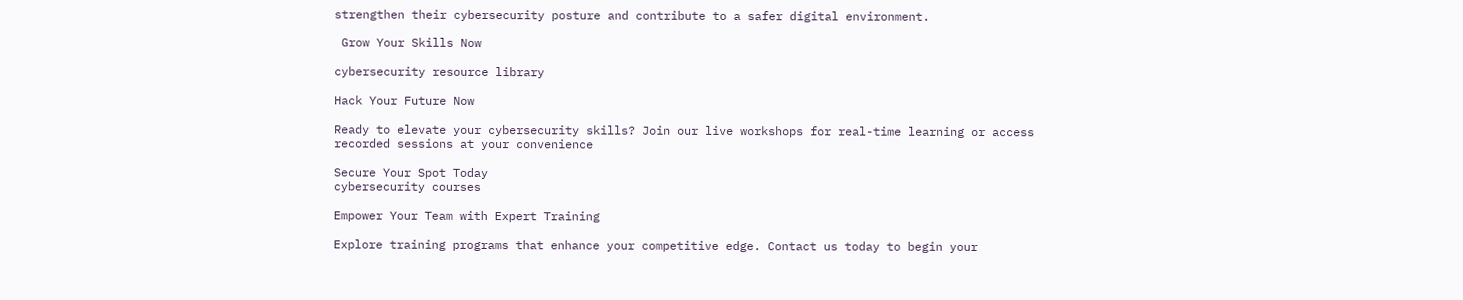strengthen their cybersecurity posture and contribute to a safer digital environment.

 Grow Your Skills Now

cybersecurity resource library

Hack Your Future Now

Ready to elevate your cybersecurity skills? Join our live workshops for real-time learning or access recorded sessions at your convenience

Secure Your Spot Today
cybersecurity courses

Empower Your Team with Expert Training

Explore training programs that enhance your competitive edge. Contact us today to begin your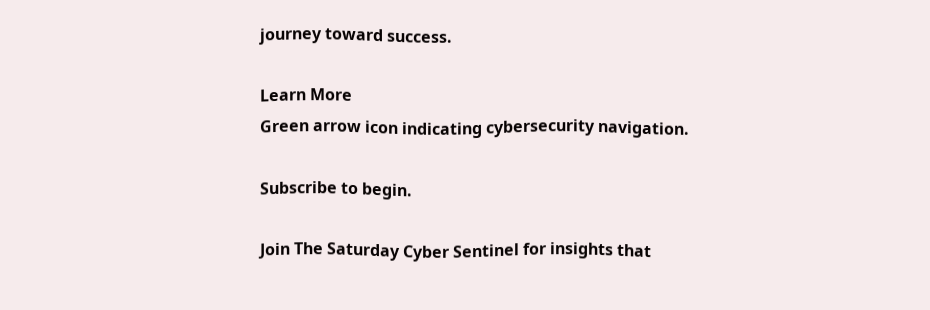journey toward success.

Learn More
Green arrow icon indicating cybersecurity navigation.

Subscribe to begin.

Join The Saturday Cyber Sentinel for insights that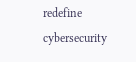redefine cybersecurity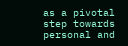as a pivotal step towards personal and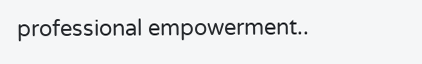professional empowerment..